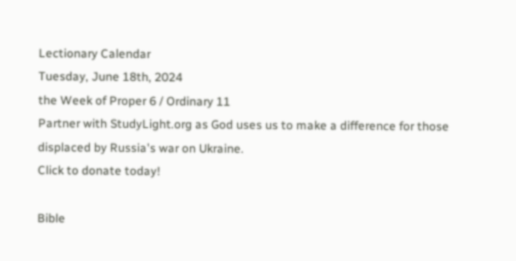Lectionary Calendar
Tuesday, June 18th, 2024
the Week of Proper 6 / Ordinary 11
Partner with StudyLight.org as God uses us to make a difference for those displaced by Russia's war on Ukraine.
Click to donate today!

Bible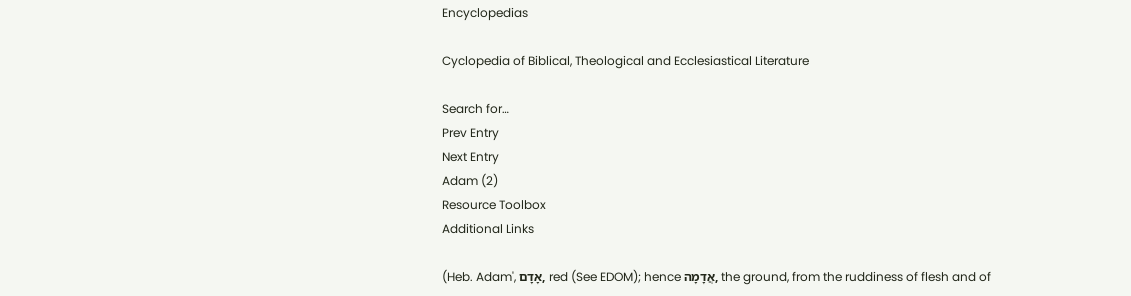Encyclopedias

Cyclopedia of Biblical, Theological and Ecclesiastical Literature

Search for…
Prev Entry
Next Entry
Adam (2)
Resource Toolbox
Additional Links

(Heb. Adam', אָדָם, red (See EDOM); hence אֲדָמָה, the ground, from the ruddiness of flesh and of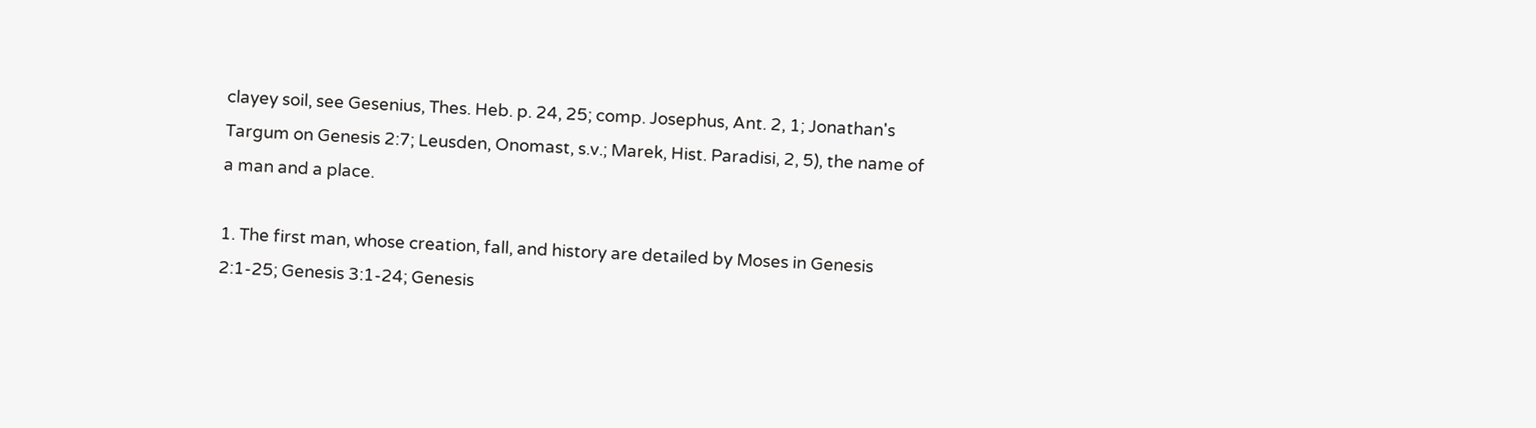clayey soil, see Gesenius, Thes. Heb. p. 24, 25; comp. Josephus, Ant. 2, 1; Jonathan's Targum on Genesis 2:7; Leusden, Onomast, s.v.; Marek, Hist. Paradisi, 2, 5), the name of a man and a place.

1. The first man, whose creation, fall, and history are detailed by Moses in Genesis 2:1-25; Genesis 3:1-24; Genesis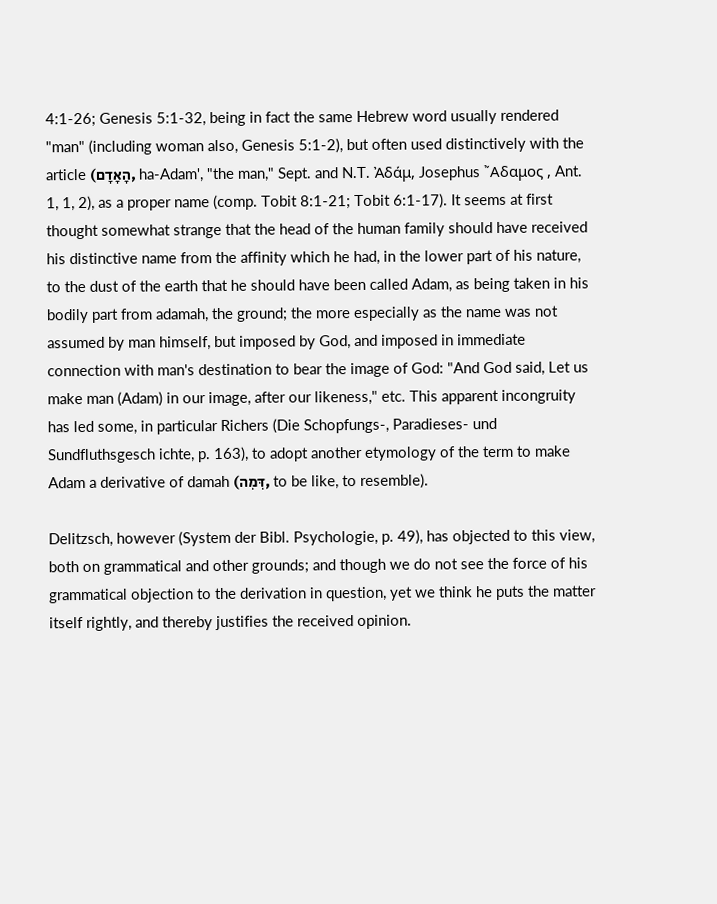4:1-26; Genesis 5:1-32, being in fact the same Hebrew word usually rendered "man" (including woman also, Genesis 5:1-2), but often used distinctively with the article (הָאָדָם, ha-Adam', "the man," Sept. and N.T. Ἀδάμ, Josephus ῎Αδαμος , Ant. 1, 1, 2), as a proper name (comp. Tobit 8:1-21; Tobit 6:1-17). It seems at first thought somewhat strange that the head of the human family should have received his distinctive name from the affinity which he had, in the lower part of his nature, to the dust of the earth that he should have been called Adam, as being taken in his bodily part from adamah, the ground; the more especially as the name was not assumed by man himself, but imposed by God, and imposed in immediate connection with man's destination to bear the image of God: "And God said, Let us make man (Adam) in our image, after our likeness," etc. This apparent incongruity has led some, in particular Richers (Die Schopfungs-, Paradieses- und Sundfluthsgesch ichte, p. 163), to adopt another etymology of the term to make Adam a derivative of damah (דִּמִה, to be like, to resemble).

Delitzsch, however (System der Bibl. Psychologie, p. 49), has objected to this view, both on grammatical and other grounds; and though we do not see the force of his grammatical objection to the derivation in question, yet we think he puts the matter itself rightly, and thereby justifies the received opinion.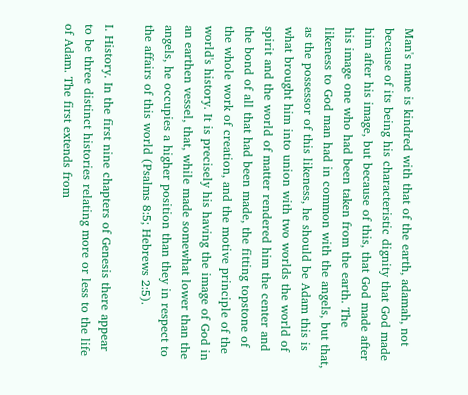Man's name is kindred with that of the earth, adamah, not because of its being his characteristic dignity that God made him after his image, but because of this, that God made after his image one who had been taken from the earth. The likeness to God man had in common with the angels, but that, as the possessor of this likeness, he should be Adam this is what brought him into union with two worlds the world of spirit and the world of matter rendered him the center and the bond of all that had been made, the fitting topstone of the whole work of creation, and the motive principle of the world's history. It is precisely his having the image of God in an earthen vessel, that, while made somewhat lower than the angels, he occupies a higher position than they in respect to the affairs of this world (Psalms 8:5; Hebrews 2:5).

I. History. In the first nine chapters of Genesis there appear to be three distinct histories relating more or less to the life of Adam. The first extends from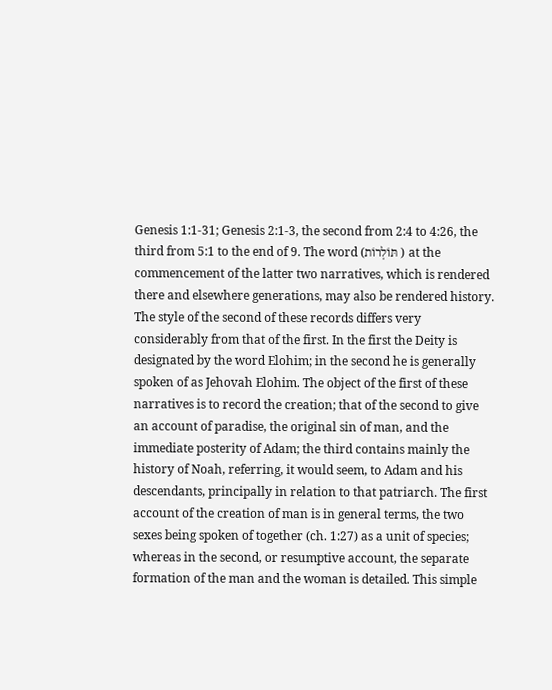Genesis 1:1-31; Genesis 2:1-3, the second from 2:4 to 4:26, the third from 5:1 to the end of 9. The word (תּוֹלְרוֹת ) at the commencement of the latter two narratives, which is rendered there and elsewhere generations, may also be rendered history. The style of the second of these records differs very considerably from that of the first. In the first the Deity is designated by the word Elohim; in the second he is generally spoken of as Jehovah Elohim. The object of the first of these narratives is to record the creation; that of the second to give an account of paradise, the original sin of man, and the immediate posterity of Adam; the third contains mainly the history of Noah, referring, it would seem, to Adam and his descendants, principally in relation to that patriarch. The first account of the creation of man is in general terms, the two sexes being spoken of together (ch. 1:27) as a unit of species; whereas in the second, or resumptive account, the separate formation of the man and the woman is detailed. This simple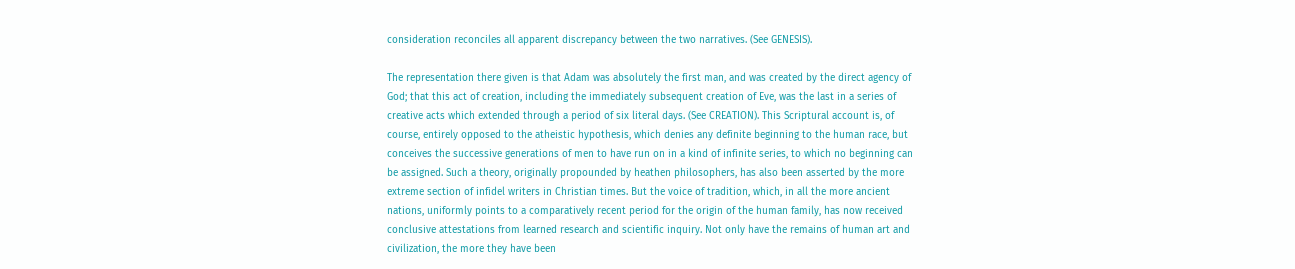consideration reconciles all apparent discrepancy between the two narratives. (See GENESIS).

The representation there given is that Adam was absolutely the first man, and was created by the direct agency of God; that this act of creation, including the immediately subsequent creation of Eve, was the last in a series of creative acts which extended through a period of six literal days. (See CREATION). This Scriptural account is, of course, entirely opposed to the atheistic hypothesis, which denies any definite beginning to the human race, but conceives the successive generations of men to have run on in a kind of infinite series, to which no beginning can be assigned. Such a theory, originally propounded by heathen philosophers, has also been asserted by the more extreme section of infidel writers in Christian times. But the voice of tradition, which, in all the more ancient nations, uniformly points to a comparatively recent period for the origin of the human family, has now received conclusive attestations from learned research and scientific inquiry. Not only have the remains of human art and civilization, the more they have been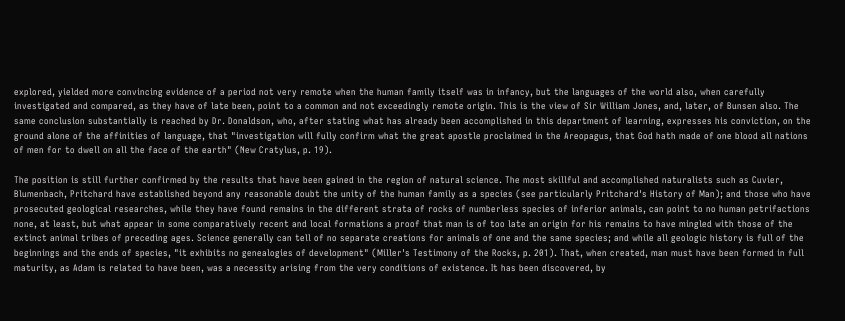explored, yielded more convincing evidence of a period not very remote when the human family itself was in infancy, but the languages of the world also, when carefully investigated and compared, as they have of late been, point to a common and not exceedingly remote origin. This is the view of Sir William Jones, and, later, of Bunsen also. The same conclusion substantially is reached by Dr. Donaldson, who, after stating what has already been accomplished in this department of learning, expresses his conviction, on the ground alone of the affinities of language, that "investigation will fully confirm what the great apostle proclaimed in the Areopagus, that God hath made of one blood all nations of men for to dwell on all the face of the earth" (New Cratylus, p. 19).

The position is still further confirmed by the results that have been gained in the region of natural science. The most skillful and accomplished naturalists such as Cuvier, Blumenbach, Pritchard have established beyond any reasonable doubt the unity of the human family as a species (see particularly Pritchard's History of Man); and those who have prosecuted geological researches, while they have found remains in the different strata of rocks of numberless species of inferior animals, can point to no human petrifactions none, at least, but what appear in some comparatively recent and local formations a proof that man is of too late an origin for his remains to have mingled with those of the extinct animal tribes of preceding ages. Science generally can tell of no separate creations for animals of one and the same species; and while all geologic history is full of the beginnings and the ends of species, "it exhibits no genealogies of development" (Miller's Testimony of the Rocks, p. 201). That, when created, man must have been formed in full maturity, as Adam is related to have been, was a necessity arising from the very conditions of existence. It has been discovered, by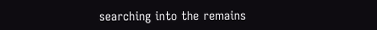searching into the remains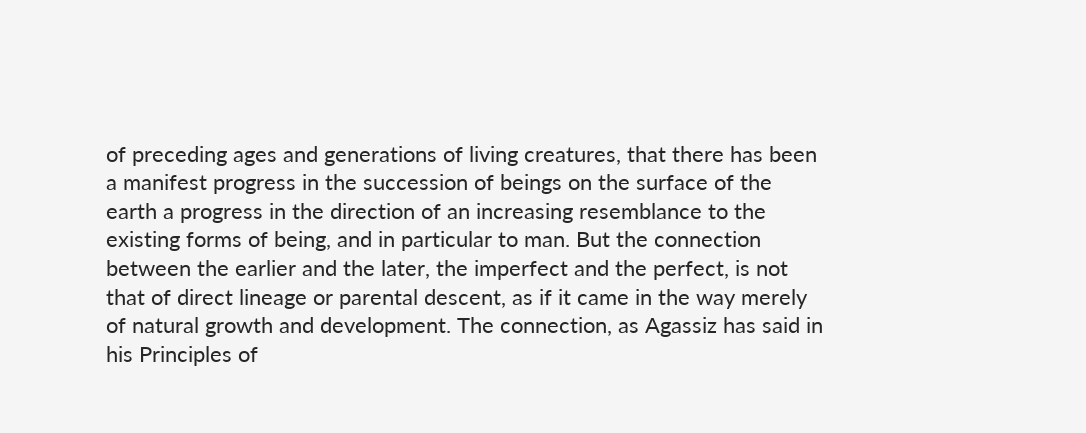of preceding ages and generations of living creatures, that there has been a manifest progress in the succession of beings on the surface of the earth a progress in the direction of an increasing resemblance to the existing forms of being, and in particular to man. But the connection between the earlier and the later, the imperfect and the perfect, is not that of direct lineage or parental descent, as if it came in the way merely of natural growth and development. The connection, as Agassiz has said in his Principles of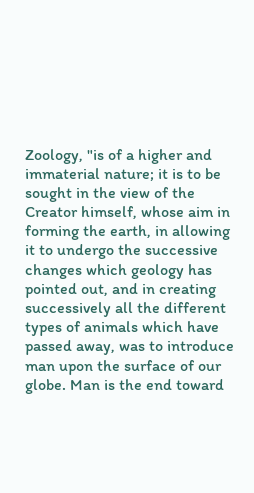Zoology, "is of a higher and immaterial nature; it is to be sought in the view of the Creator himself, whose aim in forming the earth, in allowing it to undergo the successive changes which geology has pointed out, and in creating successively all the different types of animals which have passed away, was to introduce man upon the surface of our globe. Man is the end toward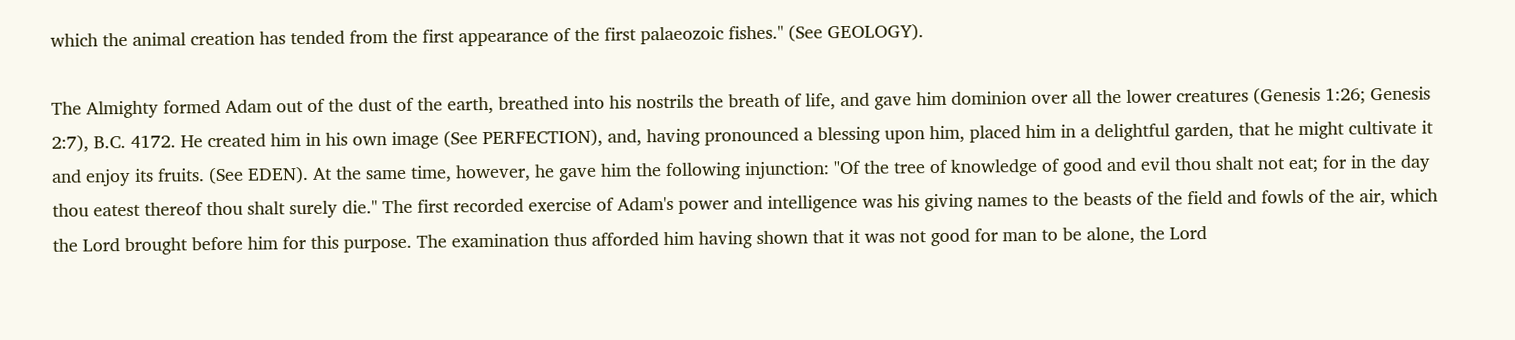which the animal creation has tended from the first appearance of the first palaeozoic fishes." (See GEOLOGY).

The Almighty formed Adam out of the dust of the earth, breathed into his nostrils the breath of life, and gave him dominion over all the lower creatures (Genesis 1:26; Genesis 2:7), B.C. 4172. He created him in his own image (See PERFECTION), and, having pronounced a blessing upon him, placed him in a delightful garden, that he might cultivate it and enjoy its fruits. (See EDEN). At the same time, however, he gave him the following injunction: "Of the tree of knowledge of good and evil thou shalt not eat; for in the day thou eatest thereof thou shalt surely die." The first recorded exercise of Adam's power and intelligence was his giving names to the beasts of the field and fowls of the air, which the Lord brought before him for this purpose. The examination thus afforded him having shown that it was not good for man to be alone, the Lord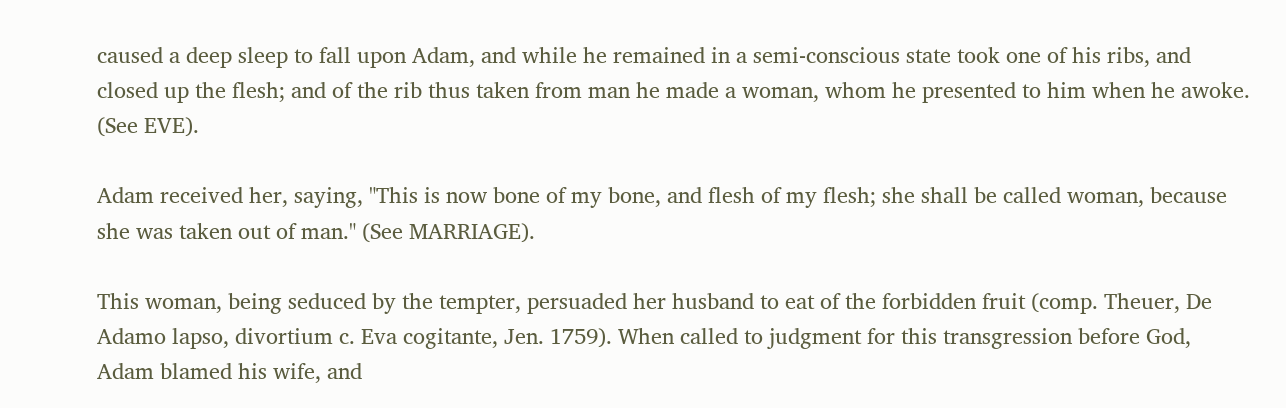caused a deep sleep to fall upon Adam, and while he remained in a semi-conscious state took one of his ribs, and closed up the flesh; and of the rib thus taken from man he made a woman, whom he presented to him when he awoke. (See EVE).

Adam received her, saying, "This is now bone of my bone, and flesh of my flesh; she shall be called woman, because she was taken out of man." (See MARRIAGE).

This woman, being seduced by the tempter, persuaded her husband to eat of the forbidden fruit (comp. Theuer, De Adamo lapso, divortium c. Eva cogitante, Jen. 1759). When called to judgment for this transgression before God, Adam blamed his wife, and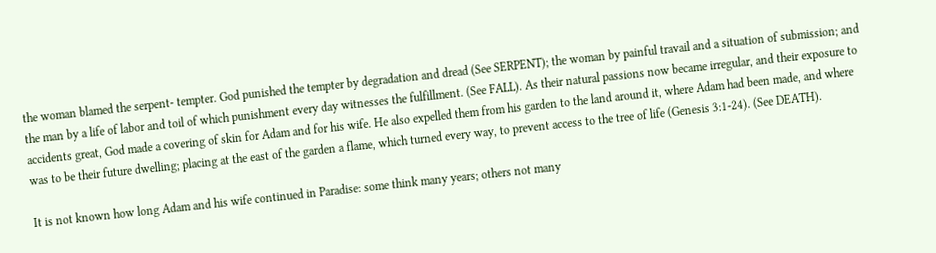the woman blamed the serpent- tempter. God punished the tempter by degradation and dread (See SERPENT); the woman by painful travail and a situation of submission; and the man by a life of labor and toil of which punishment every day witnesses the fulfillment. (See FALL). As their natural passions now became irregular, and their exposure to accidents great, God made a covering of skin for Adam and for his wife. He also expelled them from his garden to the land around it, where Adam had been made, and where was to be their future dwelling; placing at the east of the garden a flame, which turned every way, to prevent access to the tree of life (Genesis 3:1-24). (See DEATH).

It is not known how long Adam and his wife continued in Paradise: some think many years; others not many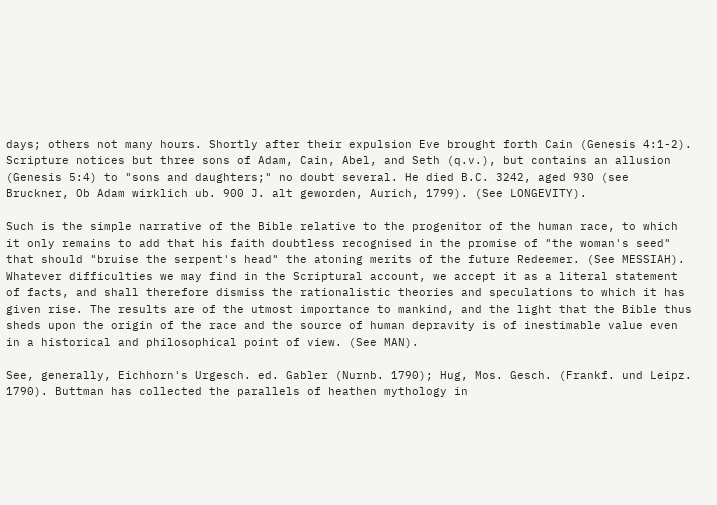days; others not many hours. Shortly after their expulsion Eve brought forth Cain (Genesis 4:1-2). Scripture notices but three sons of Adam, Cain, Abel, and Seth (q.v.), but contains an allusion (Genesis 5:4) to "sons and daughters;" no doubt several. He died B.C. 3242, aged 930 (see Bruckner, Ob Adam wirklich ub. 900 J. alt geworden, Aurich, 1799). (See LONGEVITY).

Such is the simple narrative of the Bible relative to the progenitor of the human race, to which it only remains to add that his faith doubtless recognised in the promise of "the woman's seed" that should "bruise the serpent's head" the atoning merits of the future Redeemer. (See MESSIAH). Whatever difficulties we may find in the Scriptural account, we accept it as a literal statement of facts, and shall therefore dismiss the rationalistic theories and speculations to which it has given rise. The results are of the utmost importance to mankind, and the light that the Bible thus sheds upon the origin of the race and the source of human depravity is of inestimable value even in a historical and philosophical point of view. (See MAN).

See, generally, Eichhorn's Urgesch. ed. Gabler (Nurnb. 1790); Hug, Mos. Gesch. (Frankf. und Leipz. 1790). Buttman has collected the parallels of heathen mythology in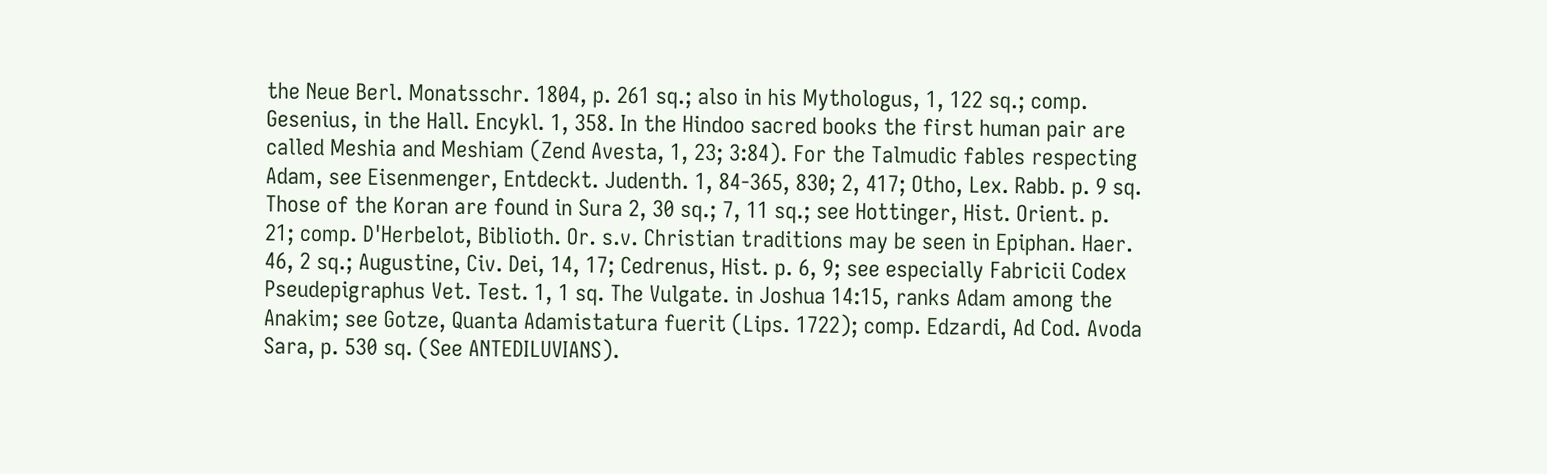the Neue Berl. Monatsschr. 1804, p. 261 sq.; also in his Mythologus, 1, 122 sq.; comp. Gesenius, in the Hall. Encykl. 1, 358. In the Hindoo sacred books the first human pair are called Meshia and Meshiam (Zend Avesta, 1, 23; 3:84). For the Talmudic fables respecting Adam, see Eisenmenger, Entdeckt. Judenth. 1, 84-365, 830; 2, 417; Otho, Lex. Rabb. p. 9 sq. Those of the Koran are found in Sura 2, 30 sq.; 7, 11 sq.; see Hottinger, Hist. Orient. p. 21; comp. D'Herbelot, Biblioth. Or. s.v. Christian traditions may be seen in Epiphan. Haer. 46, 2 sq.; Augustine, Civ. Dei, 14, 17; Cedrenus, Hist. p. 6, 9; see especially Fabricii Codex Pseudepigraphus Vet. Test. 1, 1 sq. The Vulgate. in Joshua 14:15, ranks Adam among the Anakim; see Gotze, Quanta Adamistatura fuerit (Lips. 1722); comp. Edzardi, Ad Cod. Avoda Sara, p. 530 sq. (See ANTEDILUVIANS).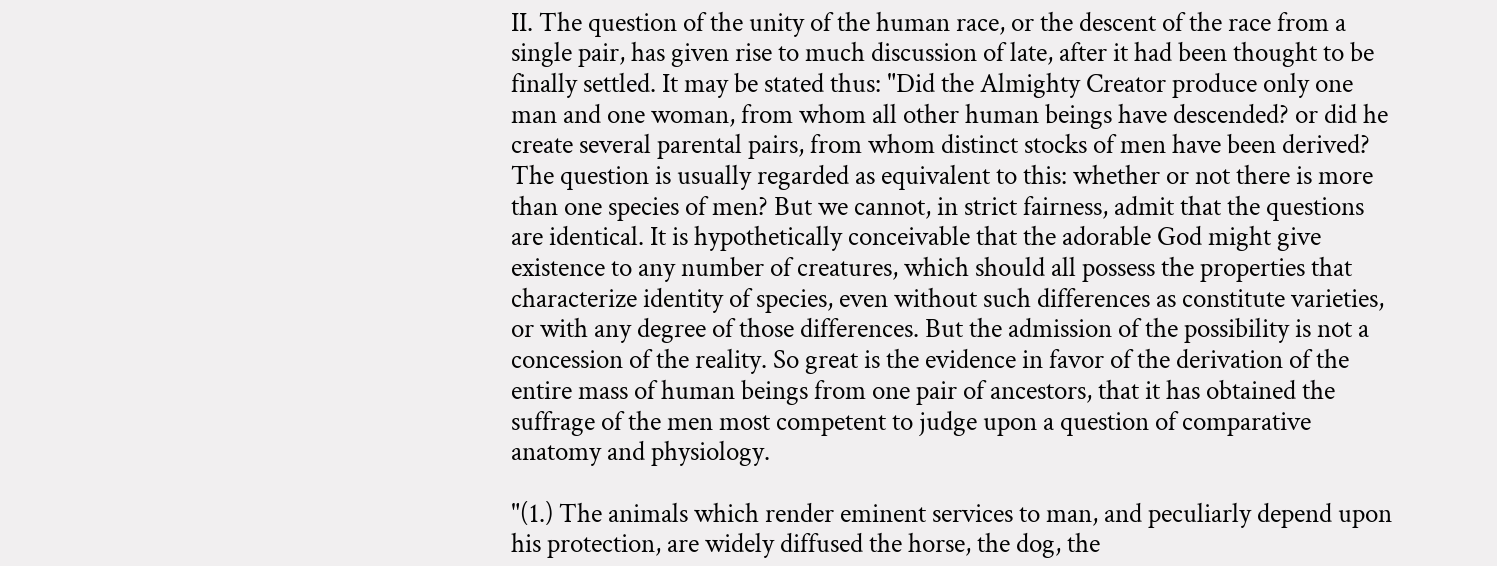II. The question of the unity of the human race, or the descent of the race from a single pair, has given rise to much discussion of late, after it had been thought to be finally settled. It may be stated thus: "Did the Almighty Creator produce only one man and one woman, from whom all other human beings have descended? or did he create several parental pairs, from whom distinct stocks of men have been derived? The question is usually regarded as equivalent to this: whether or not there is more than one species of men? But we cannot, in strict fairness, admit that the questions are identical. It is hypothetically conceivable that the adorable God might give existence to any number of creatures, which should all possess the properties that characterize identity of species, even without such differences as constitute varieties, or with any degree of those differences. But the admission of the possibility is not a concession of the reality. So great is the evidence in favor of the derivation of the entire mass of human beings from one pair of ancestors, that it has obtained the suffrage of the men most competent to judge upon a question of comparative anatomy and physiology.

"(1.) The animals which render eminent services to man, and peculiarly depend upon his protection, are widely diffused the horse, the dog, the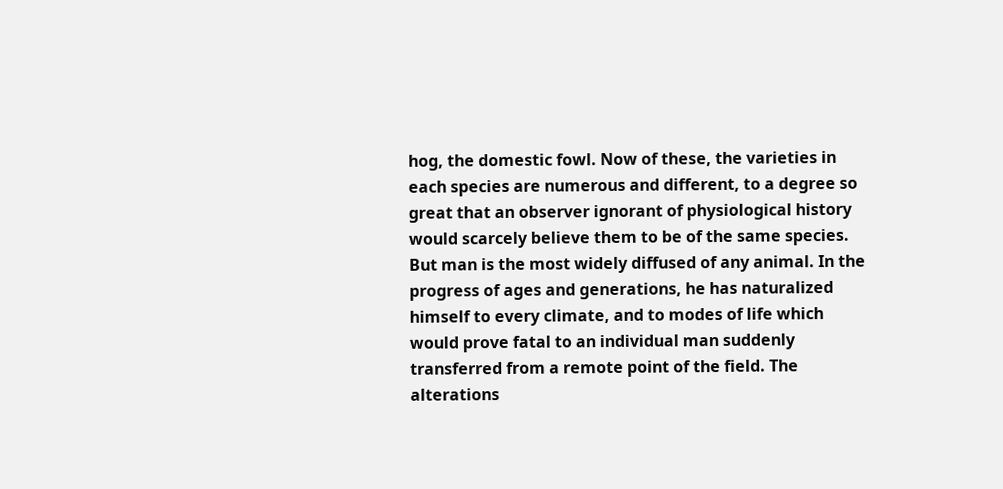hog, the domestic fowl. Now of these, the varieties in each species are numerous and different, to a degree so great that an observer ignorant of physiological history would scarcely believe them to be of the same species. But man is the most widely diffused of any animal. In the progress of ages and generations, he has naturalized himself to every climate, and to modes of life which would prove fatal to an individual man suddenly transferred from a remote point of the field. The alterations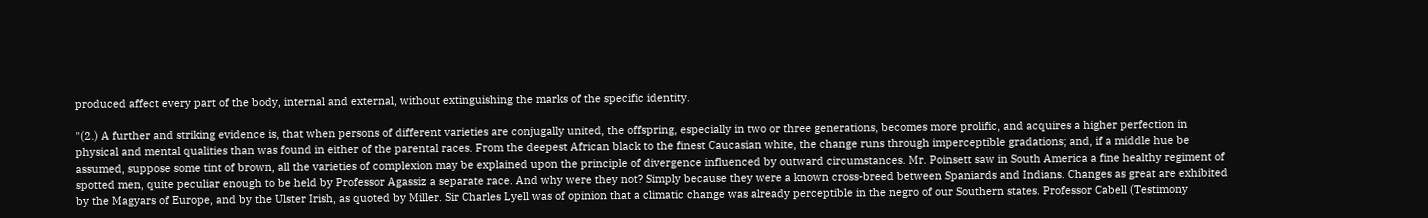produced affect every part of the body, internal and external, without extinguishing the marks of the specific identity.

"(2.) A further and striking evidence is, that when persons of different varieties are conjugally united, the offspring, especially in two or three generations, becomes more prolific, and acquires a higher perfection in physical and mental qualities than was found in either of the parental races. From the deepest African black to the finest Caucasian white, the change runs through imperceptible gradations; and, if a middle hue be assumed, suppose some tint of brown, all the varieties of complexion may be explained upon the principle of divergence influenced by outward circumstances. Mr. Poinsett saw in South America a fine healthy regiment of spotted men, quite peculiar enough to be held by Professor Agassiz a separate race. And why were they not? Simply because they were a known cross-breed between Spaniards and Indians. Changes as great are exhibited by the Magyars of Europe, and by the Ulster Irish, as quoted by Miller. Sir Charles Lyell was of opinion that a climatic change was already perceptible in the negro of our Southern states. Professor Cabell (Testimony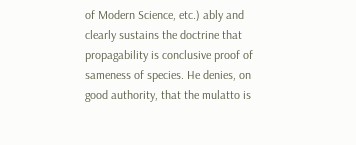of Modern Science, etc.) ably and clearly sustains the doctrine that propagability is conclusive proof of sameness of species. He denies, on good authority, that the mulatto is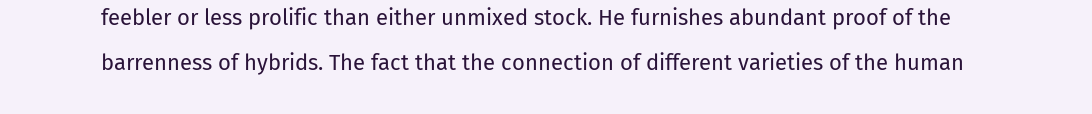feebler or less prolific than either unmixed stock. He furnishes abundant proof of the barrenness of hybrids. The fact that the connection of different varieties of the human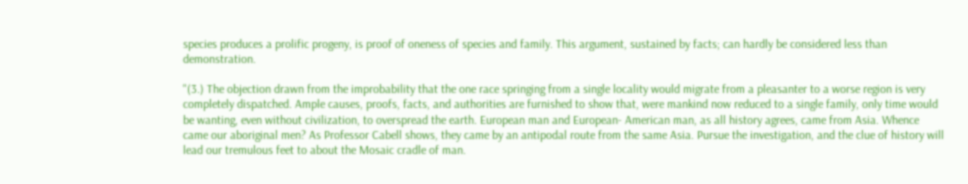species produces a prolific progeny, is proof of oneness of species and family. This argument, sustained by facts; can hardly be considered less than demonstration.

"(3.) The objection drawn from the improbability that the one race springing from a single locality would migrate from a pleasanter to a worse region is very completely dispatched. Ample causes, proofs, facts, and authorities are furnished to show that, were mankind now reduced to a single family, only time would be wanting, even without civilization, to overspread the earth. European man and European- American man, as all history agrees, came from Asia. Whence came our aboriginal men? As Professor Cabell shows, they came by an antipodal route from the same Asia. Pursue the investigation, and the clue of history will lead our tremulous feet to about the Mosaic cradle of man.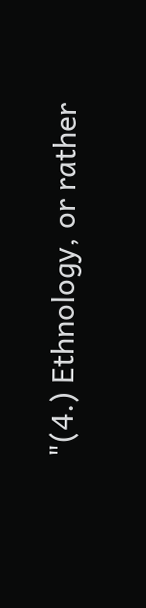"(4.) Ethnology, or rather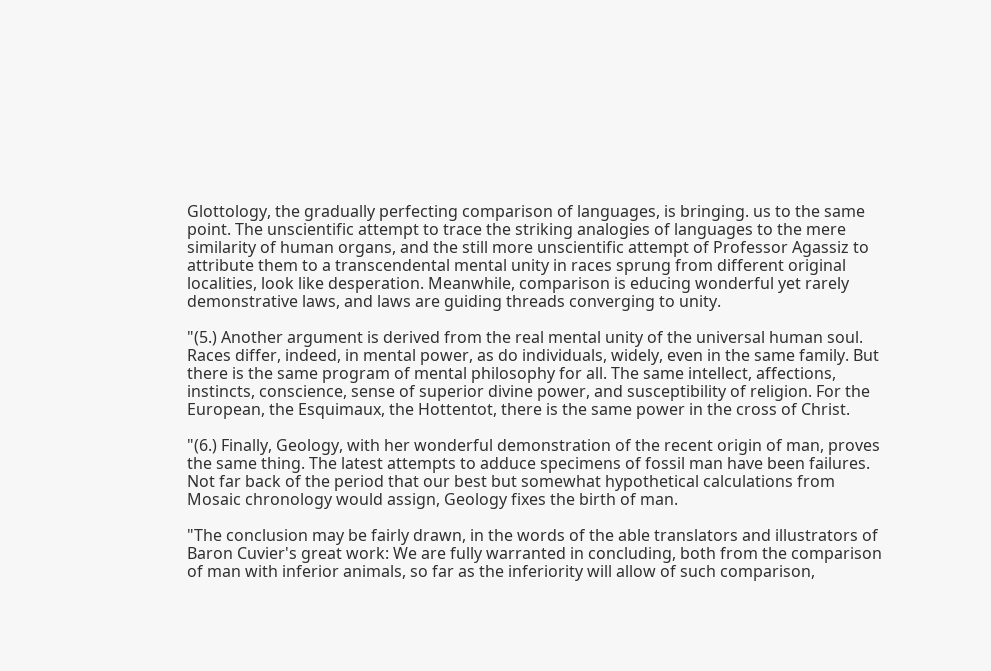Glottology, the gradually perfecting comparison of languages, is bringing. us to the same point. The unscientific attempt to trace the striking analogies of languages to the mere similarity of human organs, and the still more unscientific attempt of Professor Agassiz to attribute them to a transcendental mental unity in races sprung from different original localities, look like desperation. Meanwhile, comparison is educing wonderful yet rarely demonstrative laws, and laws are guiding threads converging to unity.

"(5.) Another argument is derived from the real mental unity of the universal human soul. Races differ, indeed, in mental power, as do individuals, widely, even in the same family. But there is the same program of mental philosophy for all. The same intellect, affections, instincts, conscience, sense of superior divine power, and susceptibility of religion. For the European, the Esquimaux, the Hottentot, there is the same power in the cross of Christ.

"(6.) Finally, Geology, with her wonderful demonstration of the recent origin of man, proves the same thing. The latest attempts to adduce specimens of fossil man have been failures. Not far back of the period that our best but somewhat hypothetical calculations from Mosaic chronology would assign, Geology fixes the birth of man.

"The conclusion may be fairly drawn, in the words of the able translators and illustrators of Baron Cuvier's great work: We are fully warranted in concluding, both from the comparison of man with inferior animals, so far as the inferiority will allow of such comparison,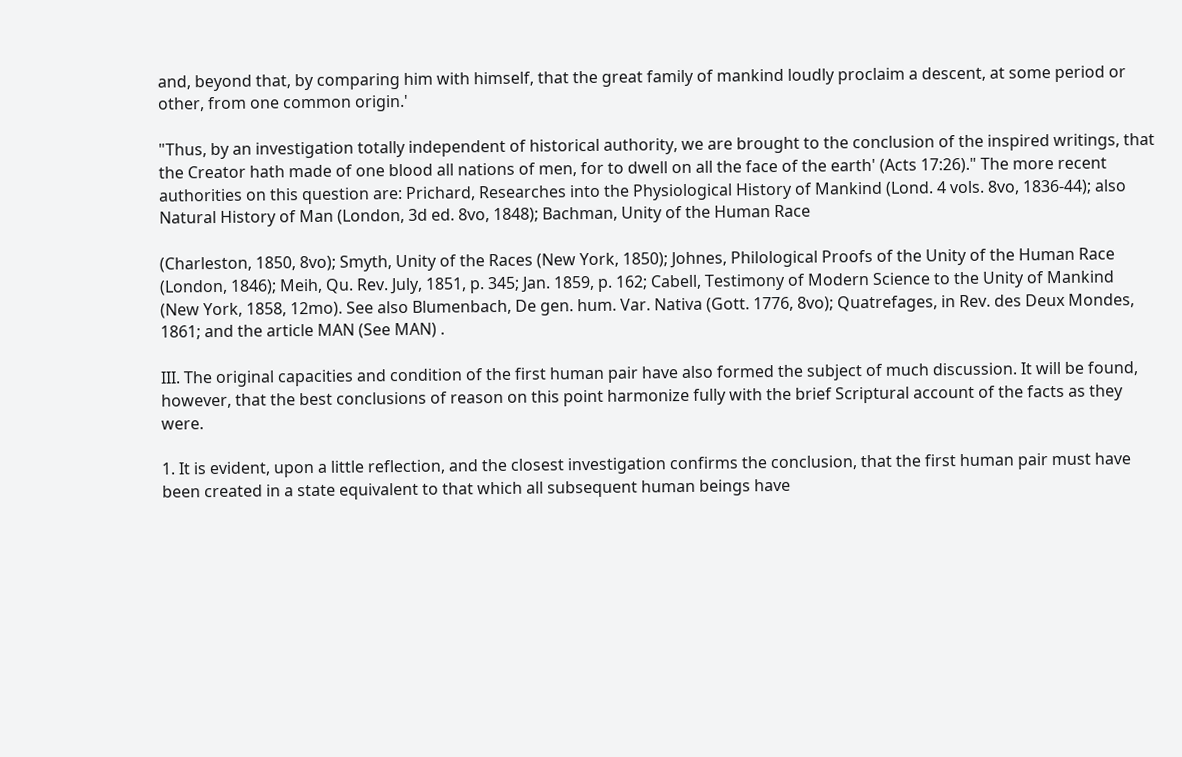and, beyond that, by comparing him with himself, that the great family of mankind loudly proclaim a descent, at some period or other, from one common origin.'

"Thus, by an investigation totally independent of historical authority, we are brought to the conclusion of the inspired writings, that the Creator hath made of one blood all nations of men, for to dwell on all the face of the earth' (Acts 17:26)." The more recent authorities on this question are: Prichard, Researches into the Physiological History of Mankind (Lond. 4 vols. 8vo, 1836-44); also Natural History of Man (London, 3d ed. 8vo, 1848); Bachman, Unity of the Human Race

(Charleston, 1850, 8vo); Smyth, Unity of the Races (New York, 1850); Johnes, Philological Proofs of the Unity of the Human Race (London, 1846); Meih, Qu. Rev. July, 1851, p. 345; Jan. 1859, p. 162; Cabell, Testimony of Modern Science to the Unity of Mankind (New York, 1858, 12mo). See also Blumenbach, De gen. hum. Var. Nativa (Gott. 1776, 8vo); Quatrefages, in Rev. des Deux Mondes, 1861; and the article MAN (See MAN) .

III. The original capacities and condition of the first human pair have also formed the subject of much discussion. It will be found, however, that the best conclusions of reason on this point harmonize fully with the brief Scriptural account of the facts as they were.

1. It is evident, upon a little reflection, and the closest investigation confirms the conclusion, that the first human pair must have been created in a state equivalent to that which all subsequent human beings have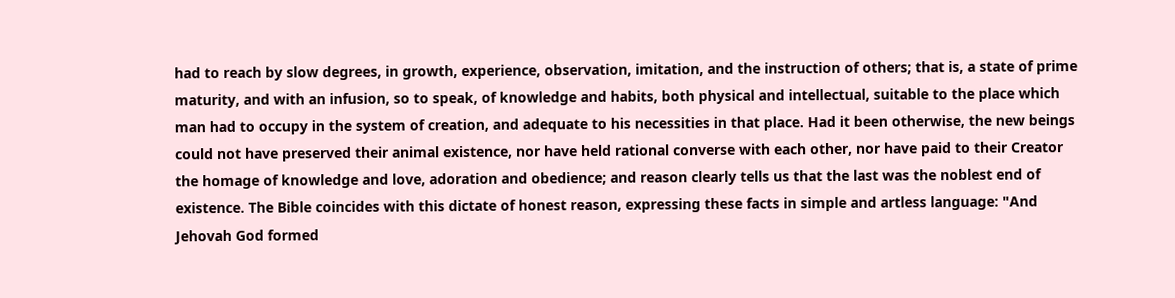had to reach by slow degrees, in growth, experience, observation, imitation, and the instruction of others; that is, a state of prime maturity, and with an infusion, so to speak, of knowledge and habits, both physical and intellectual, suitable to the place which man had to occupy in the system of creation, and adequate to his necessities in that place. Had it been otherwise, the new beings could not have preserved their animal existence, nor have held rational converse with each other, nor have paid to their Creator the homage of knowledge and love, adoration and obedience; and reason clearly tells us that the last was the noblest end of existence. The Bible coincides with this dictate of honest reason, expressing these facts in simple and artless language: "And Jehovah God formed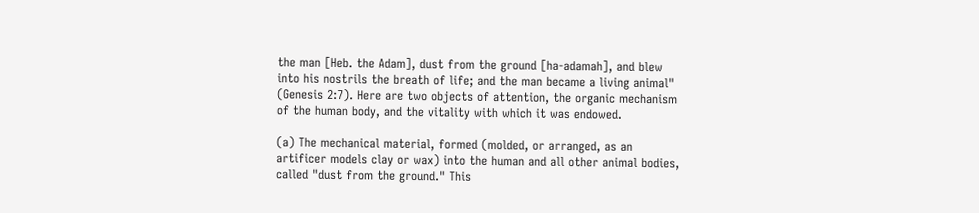the man [Heb. the Adam], dust from the ground [ha-adamah], and blew into his nostrils the breath of life; and the man became a living animal" (Genesis 2:7). Here are two objects of attention, the organic mechanism of the human body, and the vitality with which it was endowed.

(a) The mechanical material, formed (molded, or arranged, as an artificer models clay or wax) into the human and all other animal bodies, called "dust from the ground." This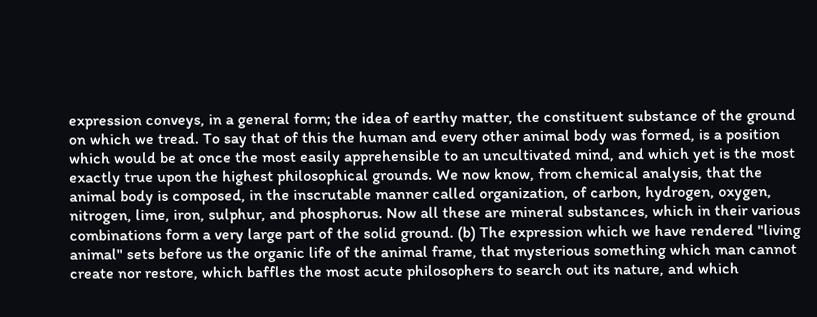expression conveys, in a general form; the idea of earthy matter, the constituent substance of the ground on which we tread. To say that of this the human and every other animal body was formed, is a position which would be at once the most easily apprehensible to an uncultivated mind, and which yet is the most exactly true upon the highest philosophical grounds. We now know, from chemical analysis, that the animal body is composed, in the inscrutable manner called organization, of carbon, hydrogen, oxygen, nitrogen, lime, iron, sulphur, and phosphorus. Now all these are mineral substances, which in their various combinations form a very large part of the solid ground. (b) The expression which we have rendered "living animal" sets before us the organic life of the animal frame, that mysterious something which man cannot create nor restore, which baffles the most acute philosophers to search out its nature, and which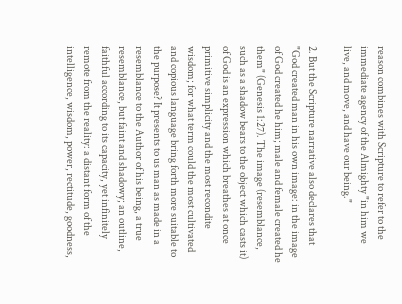reason combines with Scripture to refer to the immediate agency of the Almighty "in him we live, and move, and have our being."

2. But the Scripture narrative also declares that "God created man in his own image: in the image of God created he him; male and female created he them" (Genesis 1:27). The image (resemblance, such as a shadow bears to the object which casts it) of God is an expression which breathes at once primitive simplicity and the most recondite wisdom; for what term could the most cultivated and copious language bring forth more suitable to the purpose? It presents to us man as made in a resemblance to the Author of his being, a true resemblance, but faint and shadowy; an outline, faithful according to its capacity, yet infinitely remote from the reality: a distant form of the intelligence, wisdom, power, rectitude, goodness,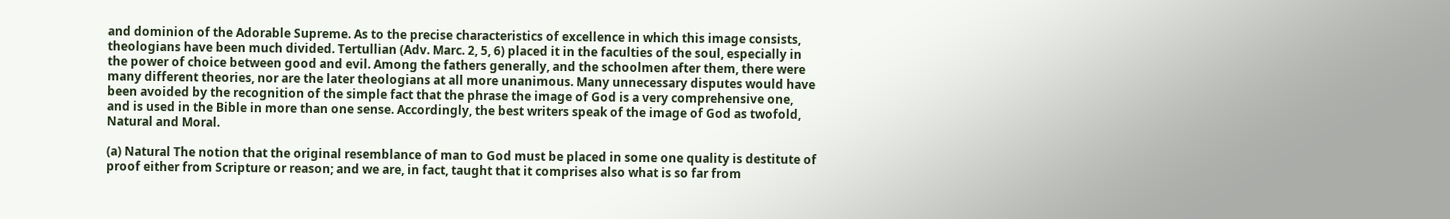and dominion of the Adorable Supreme. As to the precise characteristics of excellence in which this image consists, theologians have been much divided. Tertullian (Adv. Marc. 2, 5, 6) placed it in the faculties of the soul, especially in the power of choice between good and evil. Among the fathers generally, and the schoolmen after them, there were many different theories, nor are the later theologians at all more unanimous. Many unnecessary disputes would have been avoided by the recognition of the simple fact that the phrase the image of God is a very comprehensive one, and is used in the Bible in more than one sense. Accordingly, the best writers speak of the image of God as twofold, Natural and Moral.

(a) Natural The notion that the original resemblance of man to God must be placed in some one quality is destitute of proof either from Scripture or reason; and we are, in fact, taught that it comprises also what is so far from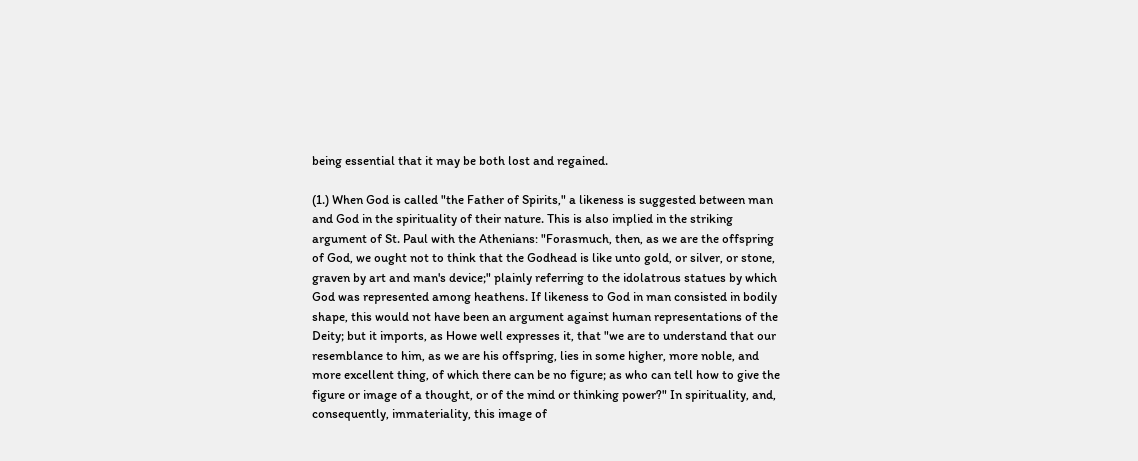being essential that it may be both lost and regained.

(1.) When God is called "the Father of Spirits," a likeness is suggested between man and God in the spirituality of their nature. This is also implied in the striking argument of St. Paul with the Athenians: "Forasmuch, then, as we are the offspring of God, we ought not to think that the Godhead is like unto gold, or silver, or stone, graven by art and man's device;" plainly referring to the idolatrous statues by which God was represented among heathens. If likeness to God in man consisted in bodily shape, this would not have been an argument against human representations of the Deity; but it imports, as Howe well expresses it, that "we are to understand that our resemblance to him, as we are his offspring, lies in some higher, more noble, and more excellent thing, of which there can be no figure; as who can tell how to give the figure or image of a thought, or of the mind or thinking power?" In spirituality, and, consequently, immateriality, this image of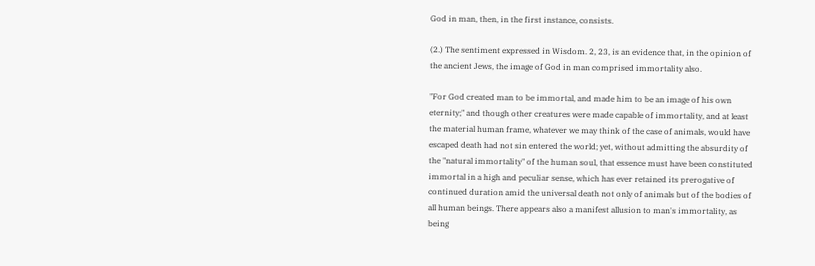God in man, then, in the first instance, consists.

(2.) The sentiment expressed in Wisdom. 2, 23, is an evidence that, in the opinion of the ancient Jews, the image of God in man comprised immortality also.

"For God created man to be immortal, and made him to be an image of his own eternity;" and though other creatures were made capable of immortality, and at least the material human frame, whatever we may think of the case of animals, would have escaped death had not sin entered the world; yet, without admitting the absurdity of the "natural immortality" of the human soul, that essence must have been constituted immortal in a high and peculiar sense, which has ever retained its prerogative of continued duration amid the universal death not only of animals but of the bodies of all human beings. There appears also a manifest allusion to man's immortality, as being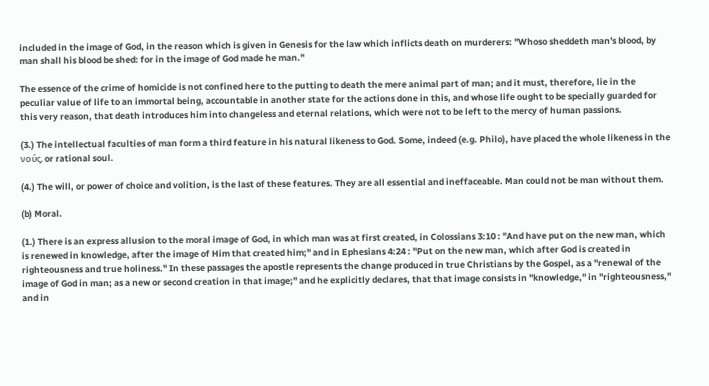included in the image of God, in the reason which is given in Genesis for the law which inflicts death on murderers: "Whoso sheddeth man's blood, by man shall his blood be shed: for in the image of God made he man."

The essence of the crime of homicide is not confined here to the putting to death the mere animal part of man; and it must, therefore, lie in the peculiar value of life to an immortal being, accountable in another state for the actions done in this, and whose life ought to be specially guarded for this very reason, that death introduces him into changeless and eternal relations, which were not to be left to the mercy of human passions.

(3.) The intellectual faculties of man form a third feature in his natural likeness to God. Some, indeed (e.g. Philo), have placed the whole likeness in the νούς, or rational soul.

(4.) The will, or power of choice and volition, is the last of these features. They are all essential and ineffaceable. Man could not be man without them.

(b) Moral.

(1.) There is an express allusion to the moral image of God, in which man was at first created, in Colossians 3:10 : "And have put on the new man, which is renewed in knowledge, after the image of Him that created him;" and in Ephesians 4:24 : "Put on the new man, which after God is created in righteousness and true holiness." In these passages the apostle represents the change produced in true Christians by the Gospel, as a "renewal of the image of God in man; as a new or second creation in that image;" and he explicitly declares, that that image consists in "knowledge," in "righteousness," and in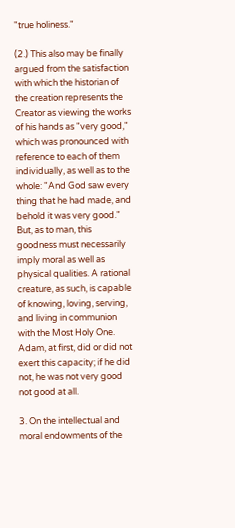"true holiness."

(2.) This also may be finally argued from the satisfaction with which the historian of the creation represents the Creator as viewing the works of his hands as "very good," which was pronounced with reference to each of them individually, as well as to the whole: "And God saw every thing that he had made, and behold it was very good." But, as to man, this goodness must necessarily imply moral as well as physical qualities. A rational creature, as such, is capable of knowing, loving, serving, and living in communion with the Most Holy One. Adam, at first, did or did not exert this capacity; if he did not, he was not very good not good at all.

3. On the intellectual and moral endowments of the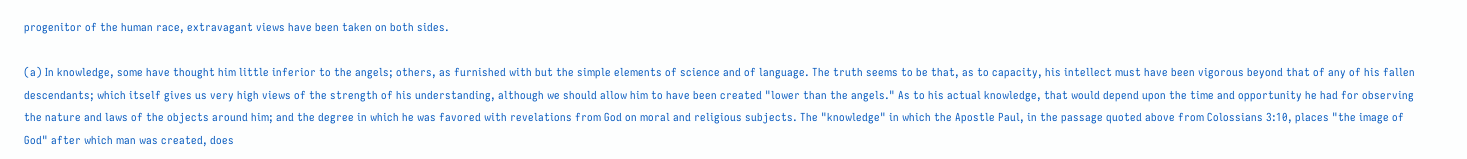progenitor of the human race, extravagant views have been taken on both sides.

(a) In knowledge, some have thought him little inferior to the angels; others, as furnished with but the simple elements of science and of language. The truth seems to be that, as to capacity, his intellect must have been vigorous beyond that of any of his fallen descendants; which itself gives us very high views of the strength of his understanding, although we should allow him to have been created "lower than the angels." As to his actual knowledge, that would depend upon the time and opportunity he had for observing the nature and laws of the objects around him; and the degree in which he was favored with revelations from God on moral and religious subjects. The "knowledge" in which the Apostle Paul, in the passage quoted above from Colossians 3:10, places "the image of God" after which man was created, does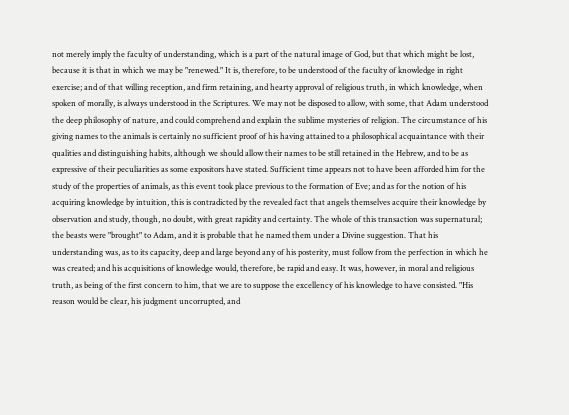not merely imply the faculty of understanding, which is a part of the natural image of God, but that which might be lost, because it is that in which we may be "renewed." It is, therefore, to be understood of the faculty of knowledge in right exercise; and of that willing reception, and firm retaining, and hearty approval of religious truth, in which knowledge, when spoken of morally, is always understood in the Scriptures. We may not be disposed to allow, with some, that Adam understood the deep philosophy of nature, and could comprehend and explain the sublime mysteries of religion. The circumstance of his giving names to the animals is certainly no sufficient proof of his having attained to a philosophical acquaintance with their qualities and distinguishing habits, although we should allow their names to be still retained in the Hebrew, and to be as expressive of their peculiarities as some expositors have stated. Sufficient time appears not to have been afforded him for the study of the properties of animals, as this event took place previous to the formation of Eve; and as for the notion of his acquiring knowledge by intuition, this is contradicted by the revealed fact that angels themselves acquire their knowledge by observation and study, though, no doubt, with great rapidity and certainty. The whole of this transaction was supernatural; the beasts were "brought" to Adam, and it is probable that he named them under a Divine suggestion. That his understanding was, as to its capacity, deep and large beyond any of his posterity, must follow from the perfection in which he was created; and his acquisitions of knowledge would, therefore, be rapid and easy. It was, however, in moral and religious truth, as being of the first concern to him, that we are to suppose the excellency of his knowledge to have consisted. "His reason would be clear, his judgment uncorrupted, and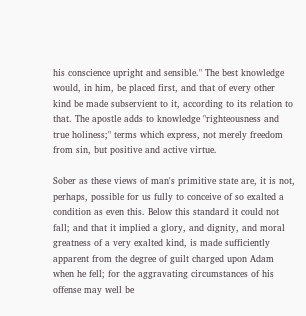his conscience upright and sensible." The best knowledge would, in him, be placed first, and that of every other kind be made subservient to it, according to its relation to that. The apostle adds to knowledge "righteousness and true holiness;" terms which express, not merely freedom from sin, but positive and active virtue.

Sober as these views of man's primitive state are, it is not, perhaps, possible for us fully to conceive of so exalted a condition as even this. Below this standard it could not fall; and that it implied a glory, and dignity, and moral greatness of a very exalted kind, is made sufficiently apparent from the degree of guilt charged upon Adam when he fell; for the aggravating circumstances of his offense may well be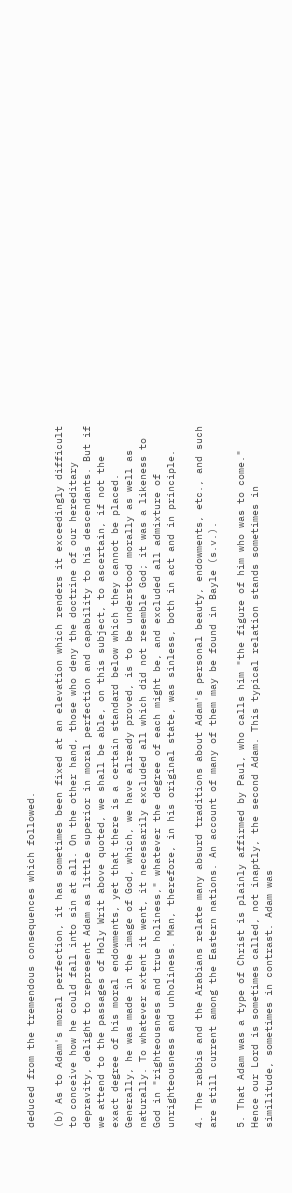deduced from the tremendous consequences which followed.

(b) As to Adam's moral perfection, it has sometimes been fixed at an elevation which renders it exceedingly difficult to conceive how he could fall into sin at all. On the other hand, those who deny the doctrine of our hereditary depravity, delight to represent Adam as little superior in moral perfection and capability to his descendants. But if we attend to the passages of Holy Writ above quoted, we shall be able, on this subject, to ascertain, if not the exact degree of his moral endowments, yet that there is a certain standard below which they cannot be placed. Generally, he was made in the image of God, which, we have already proved, is to be understood morally as well as naturally. To whatever extent it went, it necessarily excluded all which did not resemble God; it was a likeness to God in "righteousness and true holiness," whatever the degree of each might be, and excluded all admixture of unrighteousness and unholiness. Man, therefore, in his original state, was sinless, both in act and in principle.

4. The rabbis and the Arabians relate many absurd traditions about Adam's personal beauty, endowments, etc., and such are still current among the Eastern nations. An account of many of them may be found in Bayle (s.v.).

5. That Adam was a type of Christ is plainly affirmed by Paul, who calls him "the figure of him who was to come." Hence our Lord is sometimes called, not inaptly, the second Adam. This typical relation stands sometimes in similitude, sometimes in contrast. Adam was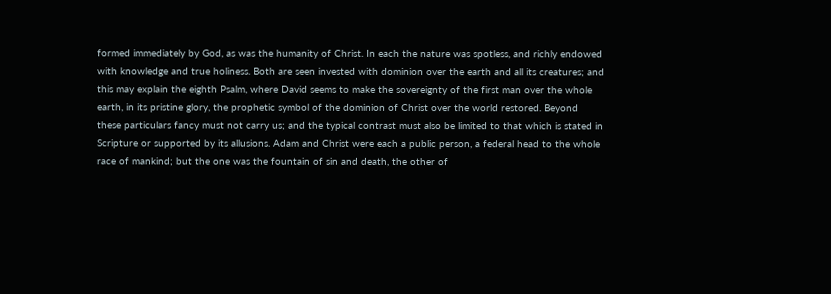formed immediately by God, as was the humanity of Christ. In each the nature was spotless, and richly endowed with knowledge and true holiness. Both are seen invested with dominion over the earth and all its creatures; and this may explain the eighth Psalm, where David seems to make the sovereignty of the first man over the whole earth, in its pristine glory, the prophetic symbol of the dominion of Christ over the world restored. Beyond these particulars fancy must not carry us; and the typical contrast must also be limited to that which is stated in Scripture or supported by its allusions. Adam and Christ were each a public person, a federal head to the whole race of mankind; but the one was the fountain of sin and death, the other of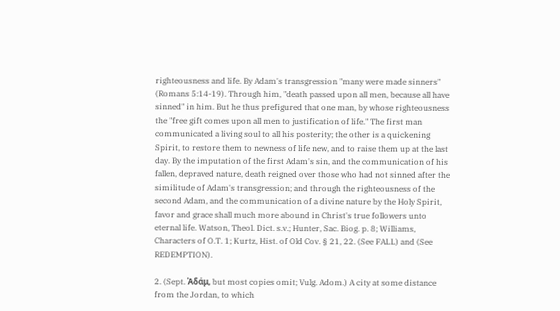righteousness and life. By Adam's transgression "many were made sinners" (Romans 5:14-19). Through him, "death passed upon all men, because all have sinned" in him. But he thus prefigured that one man, by whose righteousness the "free gift comes upon all men to justification of life." The first man communicated a living soul to all his posterity; the other is a quickening Spirit, to restore them to newness of life new, and to raise them up at the last day. By the imputation of the first Adam's sin, and the communication of his fallen, depraved nature, death reigned over those who had not sinned after the similitude of Adam's transgression; and through the righteousness of the second Adam, and the communication of a divine nature by the Holy Spirit, favor and grace shall much more abound in Christ's true followers unto eternal life. Watson, Theol. Dict. s.v.; Hunter, Sac. Biog. p. 8; Williams, Characters of O.T. 1; Kurtz, Hist. of Old Cov. § 21, 22. (See FALL) and (See REDEMPTION).

2. (Sept. Ἀδάμ, but most copies omit; Vulg. Adom.) A city at some distance from the Jordan, to which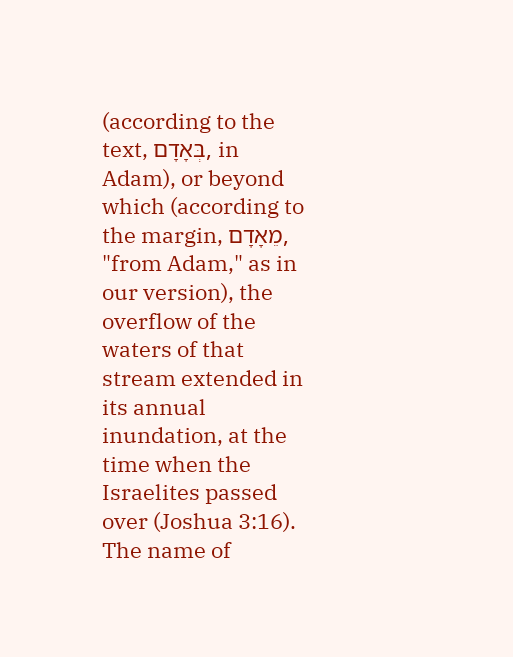(according to the text, בְּאָדָם, in Adam), or beyond which (according to the margin, מֵאָדָם, "from Adam," as in our version), the overflow of the waters of that stream extended in its annual inundation, at the time when the Israelites passed over (Joshua 3:16). The name of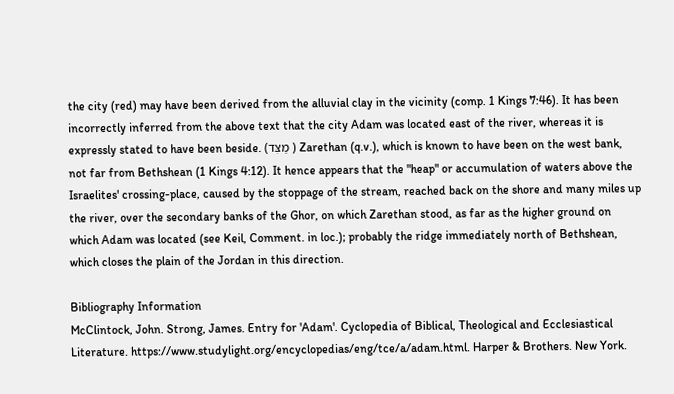the city (red) may have been derived from the alluvial clay in the vicinity (comp. 1 Kings 7:46). It has been incorrectly inferred from the above text that the city Adam was located east of the river, whereas it is expressly stated to have been beside. (מַצִּד ) Zarethan (q.v.), which is known to have been on the west bank, not far from Bethshean (1 Kings 4:12). It hence appears that the "heap" or accumulation of waters above the Israelites' crossing-place, caused by the stoppage of the stream, reached back on the shore and many miles up the river, over the secondary banks of the Ghor, on which Zarethan stood, as far as the higher ground on which Adam was located (see Keil, Comment. in loc.); probably the ridge immediately north of Bethshean, which closes the plain of the Jordan in this direction.

Bibliography Information
McClintock, John. Strong, James. Entry for 'Adam'. Cyclopedia of Biblical, Theological and Ecclesiastical Literature. https://www.studylight.org/encyclopedias/eng/tce/a/adam.html. Harper & Brothers. New York.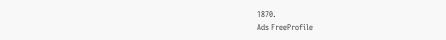1870.
Ads FreeProfile